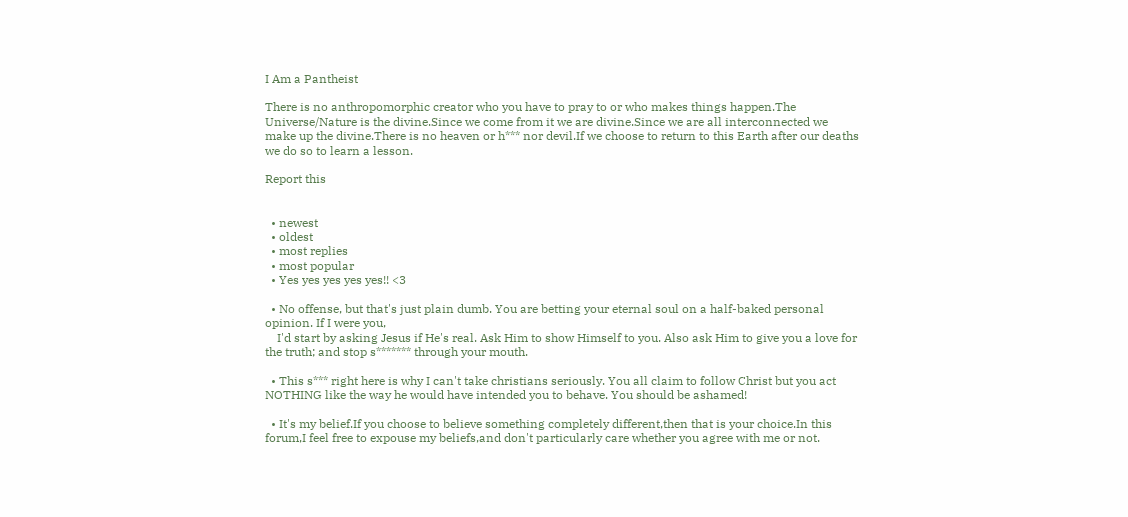I Am a Pantheist

There is no anthropomorphic creator who you have to pray to or who makes things happen.The Universe/Nature is the divine.Since we come from it we are divine.Since we are all interconnected we make up the divine.There is no heaven or h*** nor devil.If we choose to return to this Earth after our deaths we do so to learn a lesson.

Report this


  • newest
  • oldest
  • most replies
  • most popular
  • Yes yes yes yes yes!! <3

  • No offense, but that's just plain dumb. You are betting your eternal soul on a half-baked personal opinion. If I were you,
    I'd start by asking Jesus if He's real. Ask Him to show Himself to you. Also ask Him to give you a love for the truth; and stop s******* through your mouth.

  • This s*** right here is why I can't take christians seriously. You all claim to follow Christ but you act NOTHING like the way he would have intended you to behave. You should be ashamed!

  • It's my belief.If you choose to believe something completely different,then that is your choice.In this forum,I feel free to expouse my beliefs,and don't particularly care whether you agree with me or not.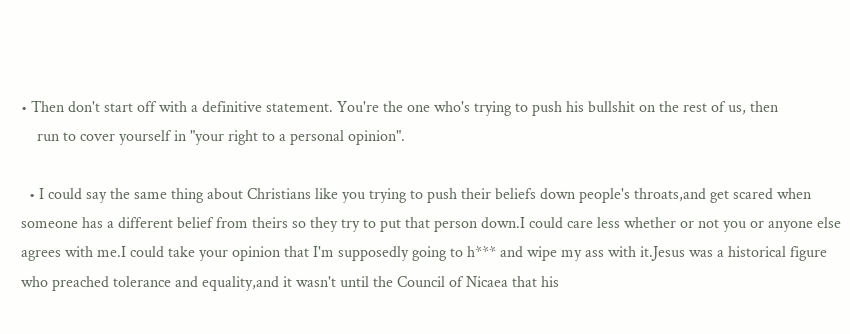• Then don't start off with a definitive statement. You're the one who's trying to push his bullshit on the rest of us, then
    run to cover yourself in "your right to a personal opinion".

  • I could say the same thing about Christians like you trying to push their beliefs down people's throats,and get scared when someone has a different belief from theirs so they try to put that person down.I could care less whether or not you or anyone else agrees with me.I could take your opinion that I'm supposedly going to h*** and wipe my ass with it.Jesus was a historical figure who preached tolerance and equality,and it wasn't until the Council of Nicaea that his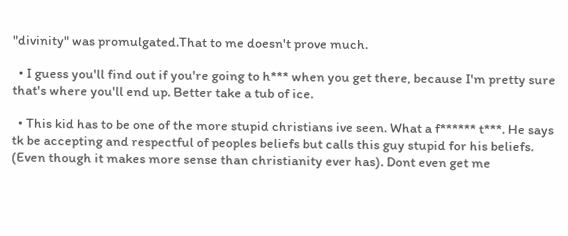"divinity" was promulgated.That to me doesn't prove much.

  • I guess you'll find out if you're going to h*** when you get there, because I'm pretty sure that's where you'll end up. Better take a tub of ice.

  • This kid has to be one of the more stupid christians ive seen. What a f****** t***. He says tk be accepting and respectful of peoples beliefs but calls this guy stupid for his beliefs. (Even though it makes more sense than christianity ever has). Dont even get me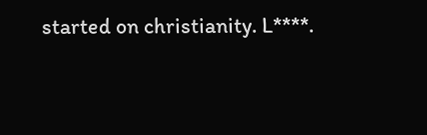started on christianity. L****.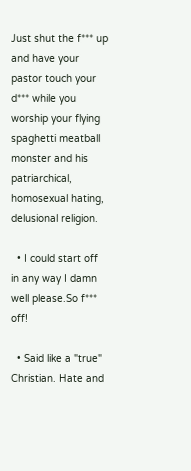Just shut the f*** up and have your pastor touch your d*** while you worship your flying spaghetti meatball monster and his patriarchical, homosexual hating, delusional religion.

  • I could start off in any way I damn well please.So f*** off!

  • Said like a "true" Christian. Hate and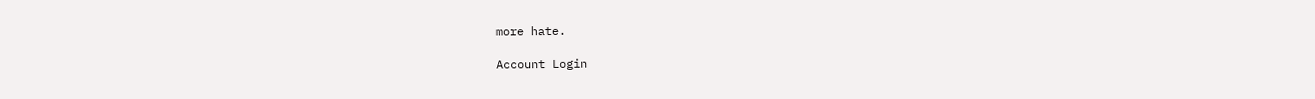more hate.

Account Login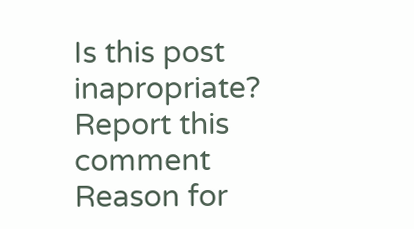Is this post inapropriate?
Report this comment
Reason for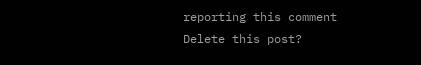reporting this comment
Delete this post?